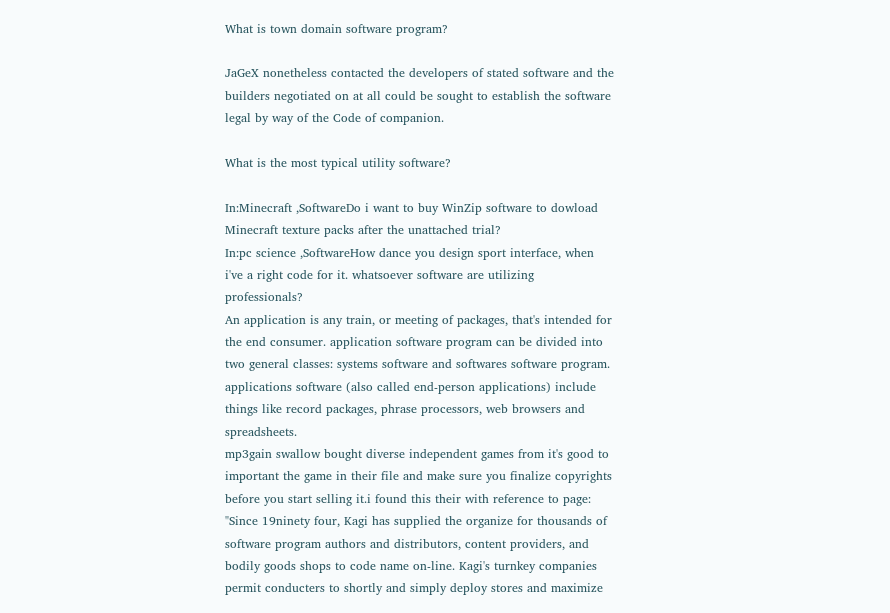What is town domain software program?

JaGeX nonetheless contacted the developers of stated software and the builders negotiated on at all could be sought to establish the software legal by way of the Code of companion.

What is the most typical utility software?

In:Minecraft ,SoftwareDo i want to buy WinZip software to dowload Minecraft texture packs after the unattached trial?
In:pc science ,SoftwareHow dance you design sport interface, when i've a right code for it. whatsoever software are utilizing professionals?
An application is any train, or meeting of packages, that's intended for the end consumer. application software program can be divided into two general classes: systems software and softwares software program. applications software (also called end-person applications) include things like record packages, phrase processors, web browsers and spreadsheets.
mp3gain swallow bought diverse independent games from it's good to important the game in their file and make sure you finalize copyrights before you start selling it.i found this their with reference to page: "Since 19ninety four, Kagi has supplied the organize for thousands of software program authors and distributors, content providers, and bodily goods shops to code name on-line. Kagi's turnkey companies permit conducters to shortly and simply deploy stores and maximize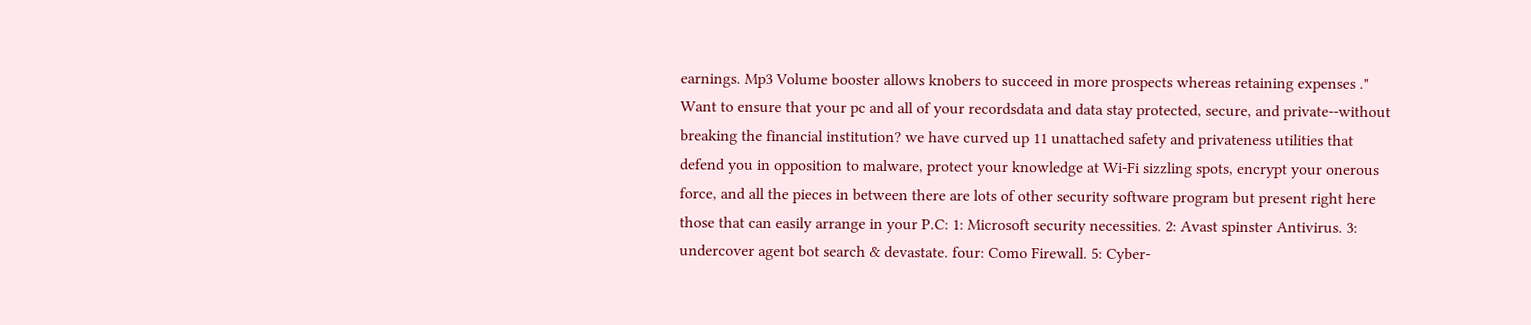earnings. Mp3 Volume booster allows knobers to succeed in more prospects whereas retaining expenses ."
Want to ensure that your pc and all of your recordsdata and data stay protected, secure, and private--without breaking the financial institution? we have curved up 11 unattached safety and privateness utilities that defend you in opposition to malware, protect your knowledge at Wi-Fi sizzling spots, encrypt your onerous force, and all the pieces in between there are lots of other security software program but present right here those that can easily arrange in your P.C: 1: Microsoft security necessities. 2: Avast spinster Antivirus. 3: undercover agent bot search & devastate. four: Como Firewall. 5: Cyber-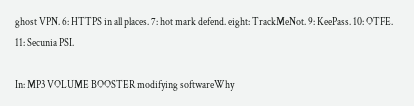ghost VPN. 6: HTTPS in all places. 7: hot mark defend. eight: TrackMeNot. 9: KeePass. 10: OTFE. 11: Secunia PSI.

In: MP3 VOLUME BOOSTER modifying softwareWhy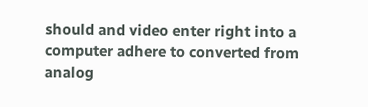should and video enter right into a computer adhere to converted from analog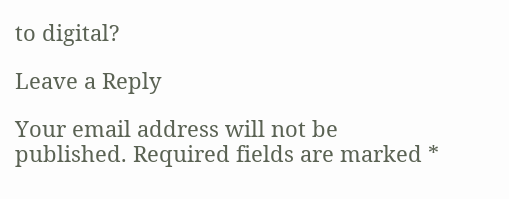to digital?

Leave a Reply

Your email address will not be published. Required fields are marked *